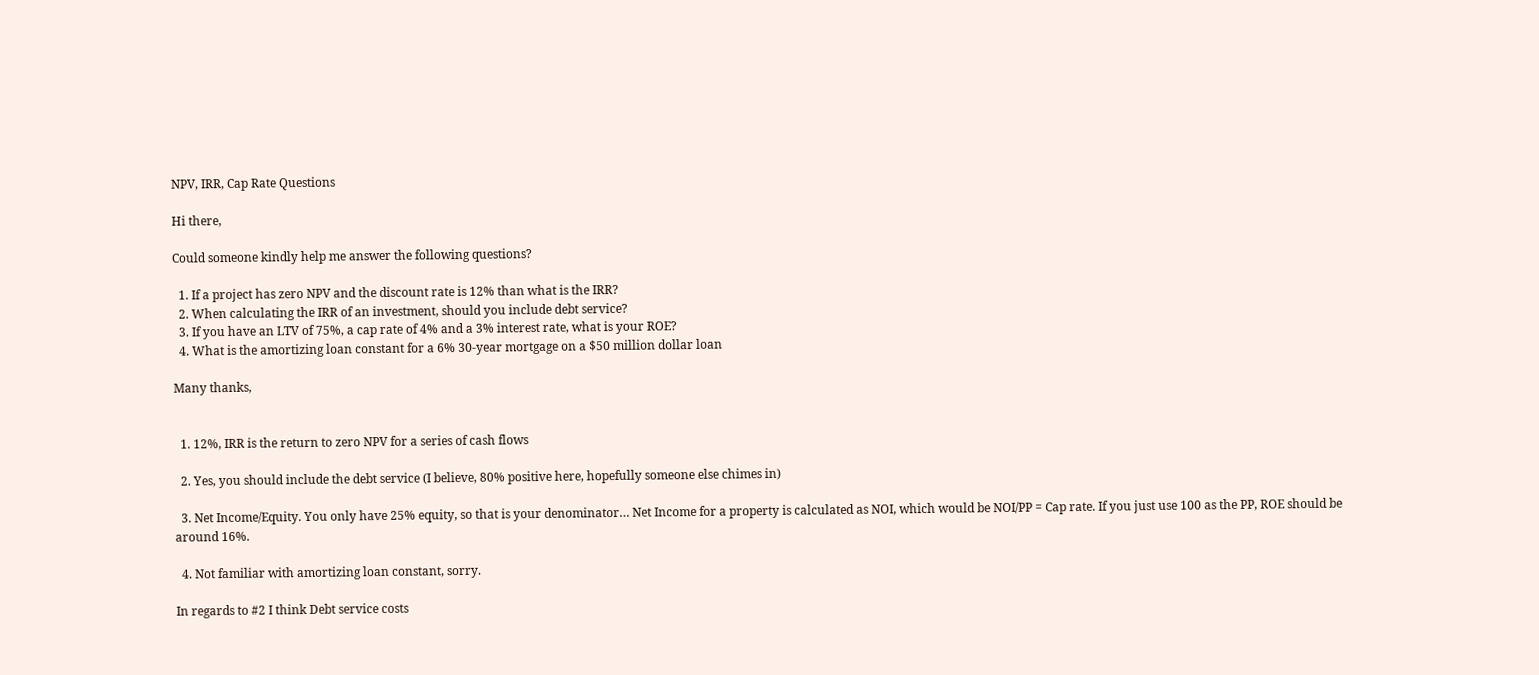NPV, IRR, Cap Rate Questions

Hi there,

Could someone kindly help me answer the following questions?

  1. If a project has zero NPV and the discount rate is 12% than what is the IRR?
  2. When calculating the IRR of an investment, should you include debt service?
  3. If you have an LTV of 75%, a cap rate of 4% and a 3% interest rate, what is your ROE?
  4. What is the amortizing loan constant for a 6% 30-year mortgage on a $50 million dollar loan

Many thanks,


  1. 12%, IRR is the return to zero NPV for a series of cash flows

  2. Yes, you should include the debt service (I believe, 80% positive here, hopefully someone else chimes in)

  3. Net Income/Equity. You only have 25% equity, so that is your denominator… Net Income for a property is calculated as NOI, which would be NOI/PP = Cap rate. If you just use 100 as the PP, ROE should be around 16%.

  4. Not familiar with amortizing loan constant, sorry.

In regards to #2 I think Debt service costs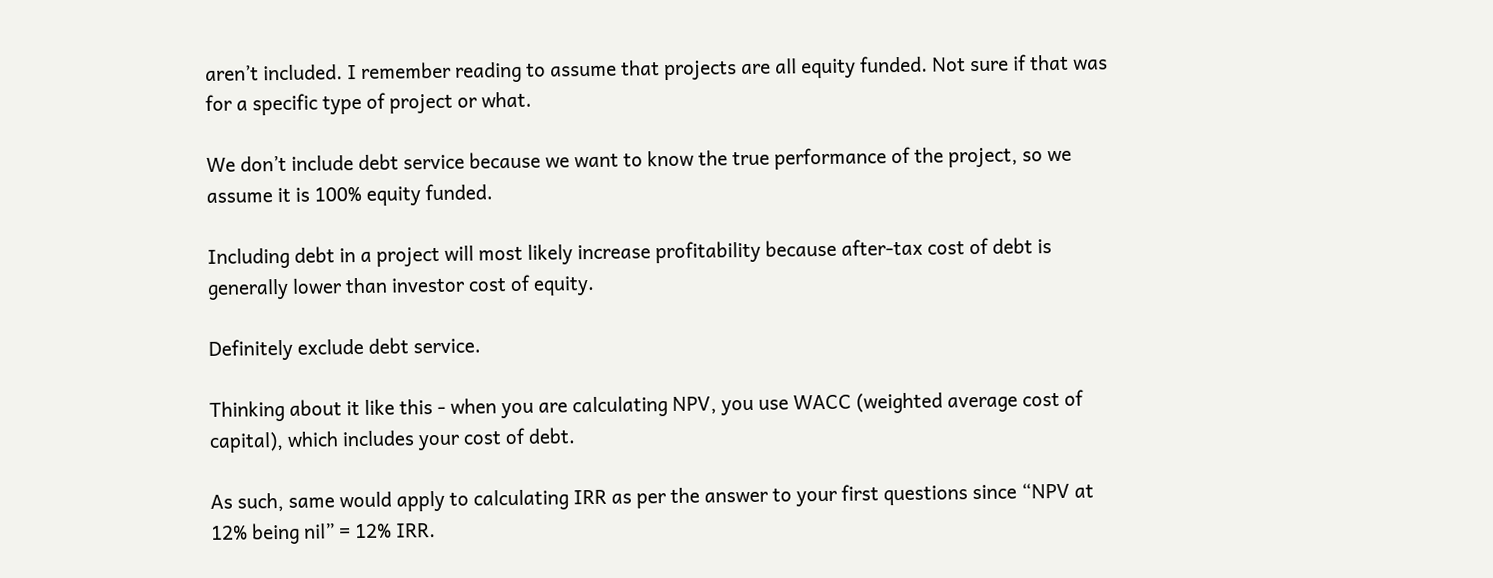aren’t included. I remember reading to assume that projects are all equity funded. Not sure if that was for a specific type of project or what.

We don’t include debt service because we want to know the true performance of the project, so we assume it is 100% equity funded.

Including debt in a project will most likely increase profitability because after-tax cost of debt is generally lower than investor cost of equity.

Definitely exclude debt service.

Thinking about it like this - when you are calculating NPV, you use WACC (weighted average cost of capital), which includes your cost of debt.

As such, same would apply to calculating IRR as per the answer to your first questions since “NPV at 12% being nil” = 12% IRR.